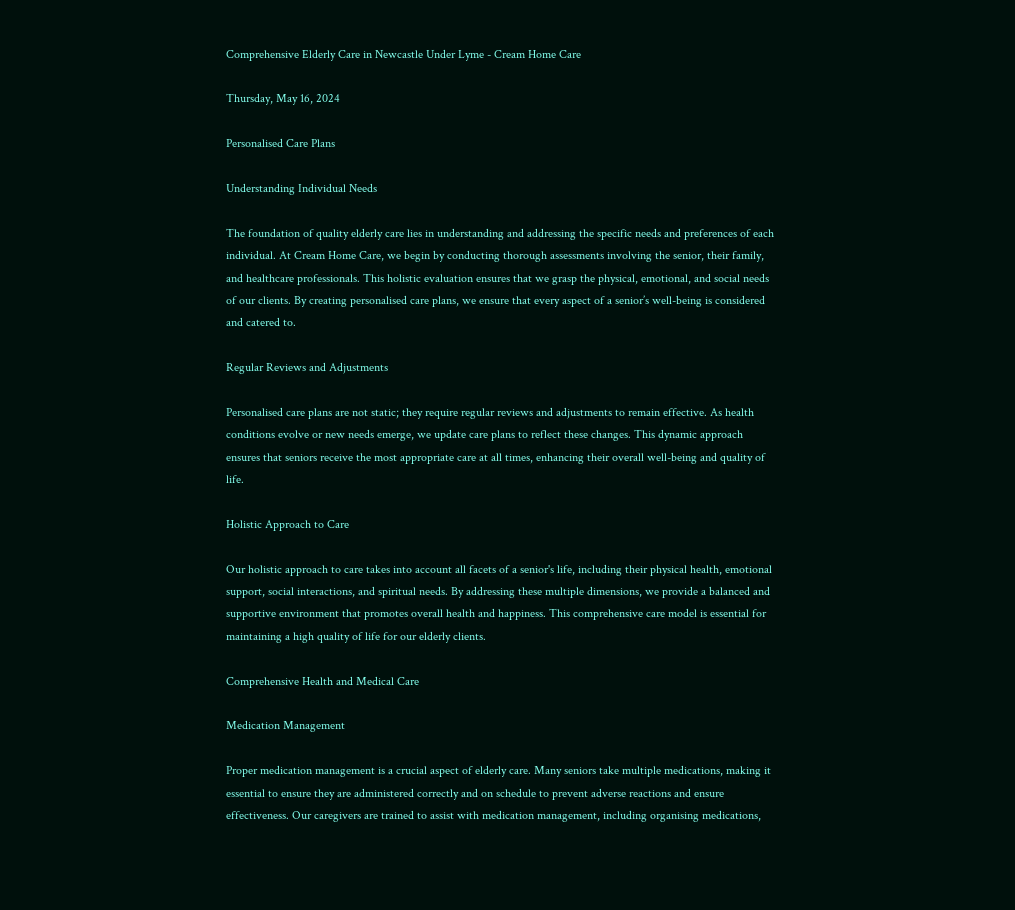Comprehensive Elderly Care in Newcastle Under Lyme - Cream Home Care

Thursday, May 16, 2024

Personalised Care Plans

Understanding Individual Needs

The foundation of quality elderly care lies in understanding and addressing the specific needs and preferences of each individual. At Cream Home Care, we begin by conducting thorough assessments involving the senior, their family, and healthcare professionals. This holistic evaluation ensures that we grasp the physical, emotional, and social needs of our clients. By creating personalised care plans, we ensure that every aspect of a senior’s well-being is considered and catered to.

Regular Reviews and Adjustments

Personalised care plans are not static; they require regular reviews and adjustments to remain effective. As health conditions evolve or new needs emerge, we update care plans to reflect these changes. This dynamic approach ensures that seniors receive the most appropriate care at all times, enhancing their overall well-being and quality of life.

Holistic Approach to Care

Our holistic approach to care takes into account all facets of a senior's life, including their physical health, emotional support, social interactions, and spiritual needs. By addressing these multiple dimensions, we provide a balanced and supportive environment that promotes overall health and happiness. This comprehensive care model is essential for maintaining a high quality of life for our elderly clients.

Comprehensive Health and Medical Care

Medication Management

Proper medication management is a crucial aspect of elderly care. Many seniors take multiple medications, making it essential to ensure they are administered correctly and on schedule to prevent adverse reactions and ensure effectiveness. Our caregivers are trained to assist with medication management, including organising medications,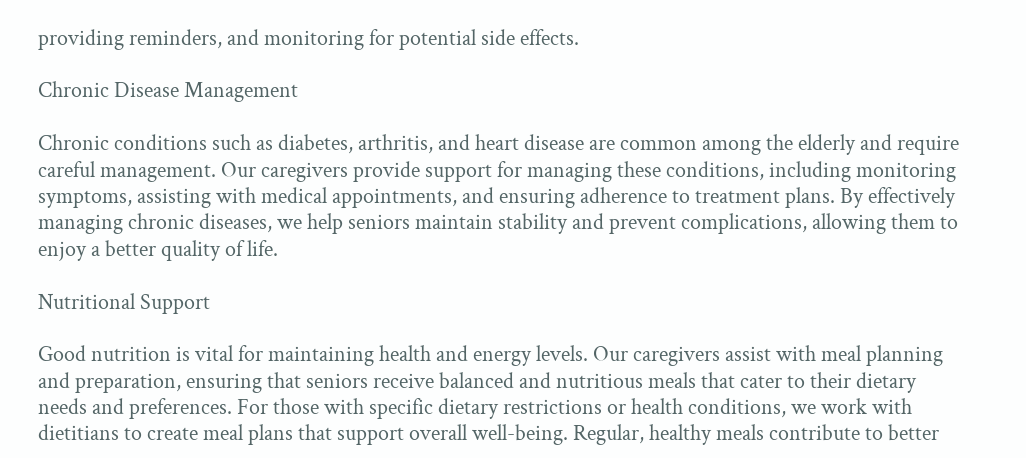providing reminders, and monitoring for potential side effects.

Chronic Disease Management

Chronic conditions such as diabetes, arthritis, and heart disease are common among the elderly and require careful management. Our caregivers provide support for managing these conditions, including monitoring symptoms, assisting with medical appointments, and ensuring adherence to treatment plans. By effectively managing chronic diseases, we help seniors maintain stability and prevent complications, allowing them to enjoy a better quality of life.

Nutritional Support

Good nutrition is vital for maintaining health and energy levels. Our caregivers assist with meal planning and preparation, ensuring that seniors receive balanced and nutritious meals that cater to their dietary needs and preferences. For those with specific dietary restrictions or health conditions, we work with dietitians to create meal plans that support overall well-being. Regular, healthy meals contribute to better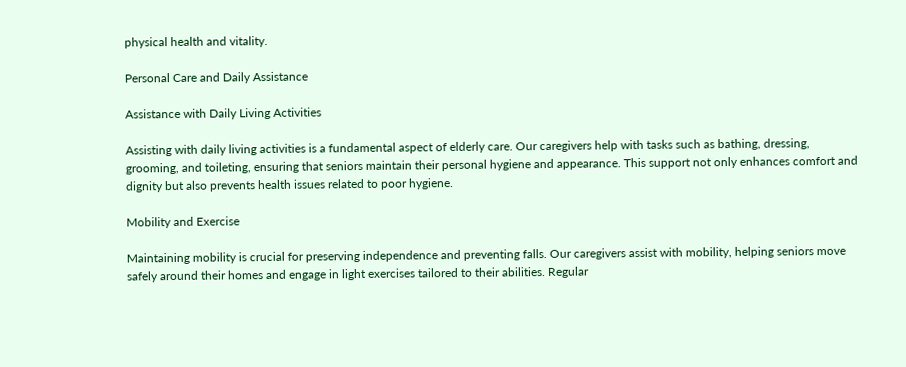physical health and vitality.

Personal Care and Daily Assistance

Assistance with Daily Living Activities

Assisting with daily living activities is a fundamental aspect of elderly care. Our caregivers help with tasks such as bathing, dressing, grooming, and toileting, ensuring that seniors maintain their personal hygiene and appearance. This support not only enhances comfort and dignity but also prevents health issues related to poor hygiene.

Mobility and Exercise

Maintaining mobility is crucial for preserving independence and preventing falls. Our caregivers assist with mobility, helping seniors move safely around their homes and engage in light exercises tailored to their abilities. Regular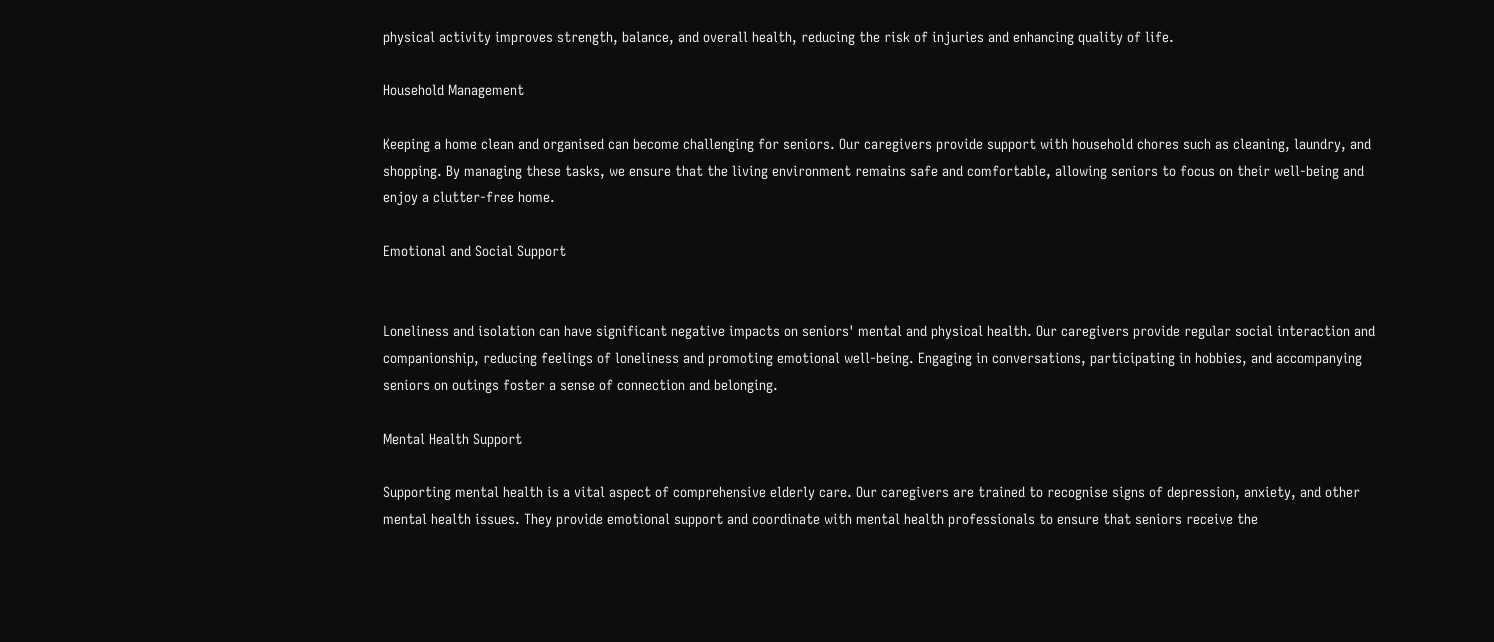physical activity improves strength, balance, and overall health, reducing the risk of injuries and enhancing quality of life.

Household Management

Keeping a home clean and organised can become challenging for seniors. Our caregivers provide support with household chores such as cleaning, laundry, and shopping. By managing these tasks, we ensure that the living environment remains safe and comfortable, allowing seniors to focus on their well-being and enjoy a clutter-free home.

Emotional and Social Support


Loneliness and isolation can have significant negative impacts on seniors' mental and physical health. Our caregivers provide regular social interaction and companionship, reducing feelings of loneliness and promoting emotional well-being. Engaging in conversations, participating in hobbies, and accompanying seniors on outings foster a sense of connection and belonging.

Mental Health Support

Supporting mental health is a vital aspect of comprehensive elderly care. Our caregivers are trained to recognise signs of depression, anxiety, and other mental health issues. They provide emotional support and coordinate with mental health professionals to ensure that seniors receive the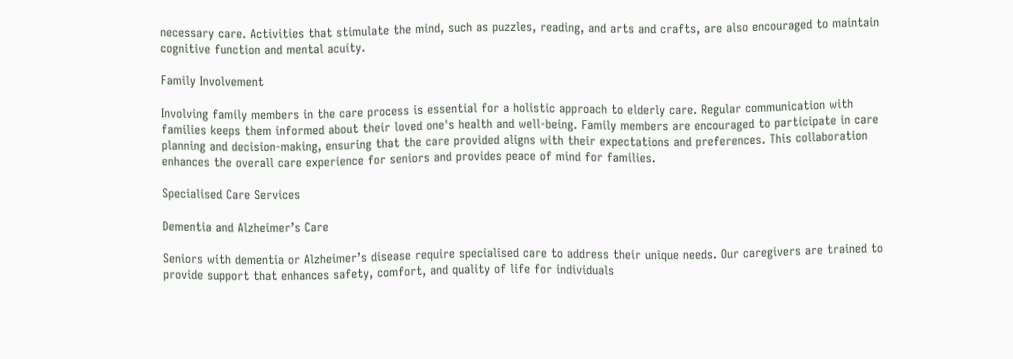necessary care. Activities that stimulate the mind, such as puzzles, reading, and arts and crafts, are also encouraged to maintain cognitive function and mental acuity.

Family Involvement

Involving family members in the care process is essential for a holistic approach to elderly care. Regular communication with families keeps them informed about their loved one's health and well-being. Family members are encouraged to participate in care planning and decision-making, ensuring that the care provided aligns with their expectations and preferences. This collaboration enhances the overall care experience for seniors and provides peace of mind for families.

Specialised Care Services

Dementia and Alzheimer’s Care

Seniors with dementia or Alzheimer’s disease require specialised care to address their unique needs. Our caregivers are trained to provide support that enhances safety, comfort, and quality of life for individuals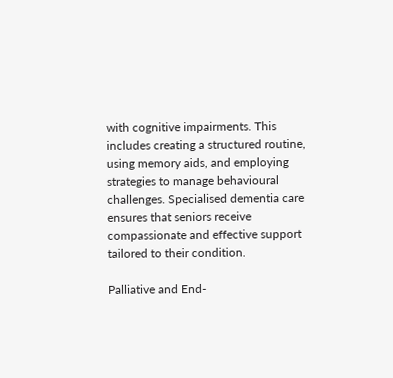with cognitive impairments. This includes creating a structured routine, using memory aids, and employing strategies to manage behavioural challenges. Specialised dementia care ensures that seniors receive compassionate and effective support tailored to their condition.

Palliative and End-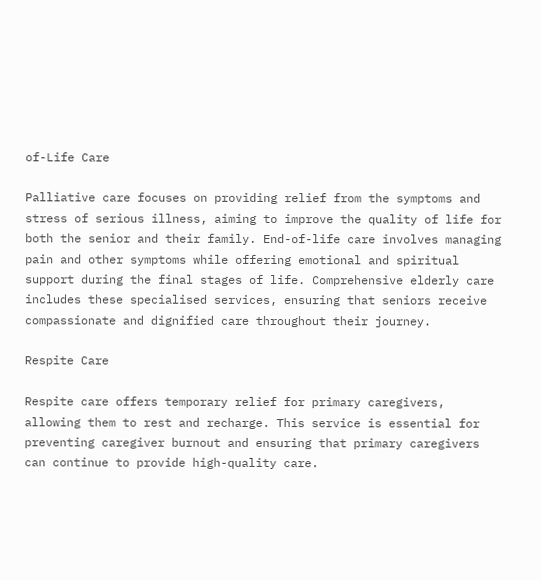of-Life Care

Palliative care focuses on providing relief from the symptoms and stress of serious illness, aiming to improve the quality of life for both the senior and their family. End-of-life care involves managing pain and other symptoms while offering emotional and spiritual support during the final stages of life. Comprehensive elderly care includes these specialised services, ensuring that seniors receive compassionate and dignified care throughout their journey.

Respite Care

Respite care offers temporary relief for primary caregivers, allowing them to rest and recharge. This service is essential for preventing caregiver burnout and ensuring that primary caregivers can continue to provide high-quality care.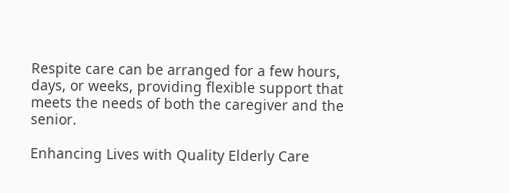Respite care can be arranged for a few hours, days, or weeks, providing flexible support that meets the needs of both the caregiver and the senior.

Enhancing Lives with Quality Elderly Care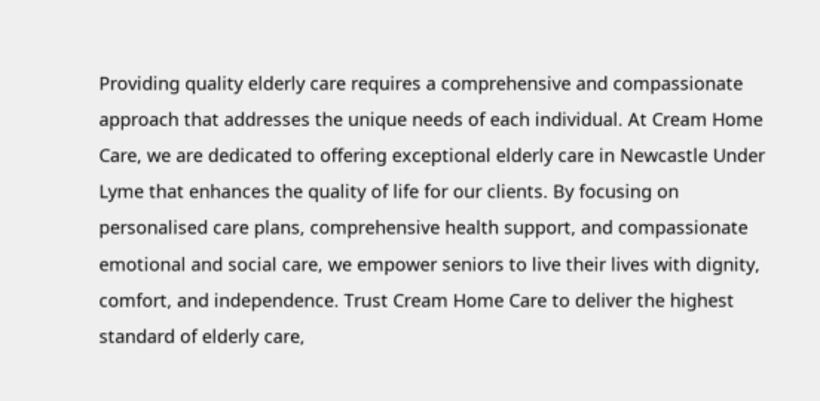Providing quality elderly care requires a comprehensive and compassionate approach that addresses the unique needs of each individual. At Cream Home Care, we are dedicated to offering exceptional elderly care in Newcastle Under Lyme that enhances the quality of life for our clients. By focusing on personalised care plans, comprehensive health support, and compassionate emotional and social care, we empower seniors to live their lives with dignity, comfort, and independence. Trust Cream Home Care to deliver the highest standard of elderly care,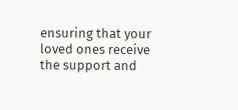ensuring that your loved ones receive the support and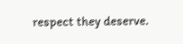respect they deserve.